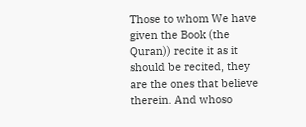Those to whom We have given the Book (the Quran)) recite it as it should be recited, they are the ones that believe therein. And whoso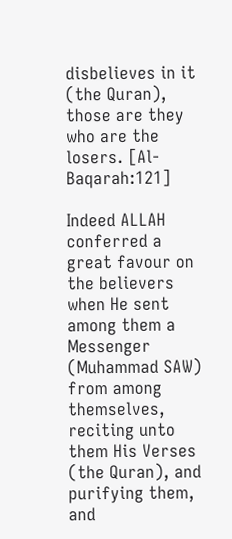disbelieves in it (the Quran), those are they who are the losers. [Al-Baqarah:121]

Indeed ALLAH conferred a great favour on the believers when He sent among them a Messenger (Muhammad SAW) from among themselves, reciting unto them His Verses (the Quran), and purifying them, and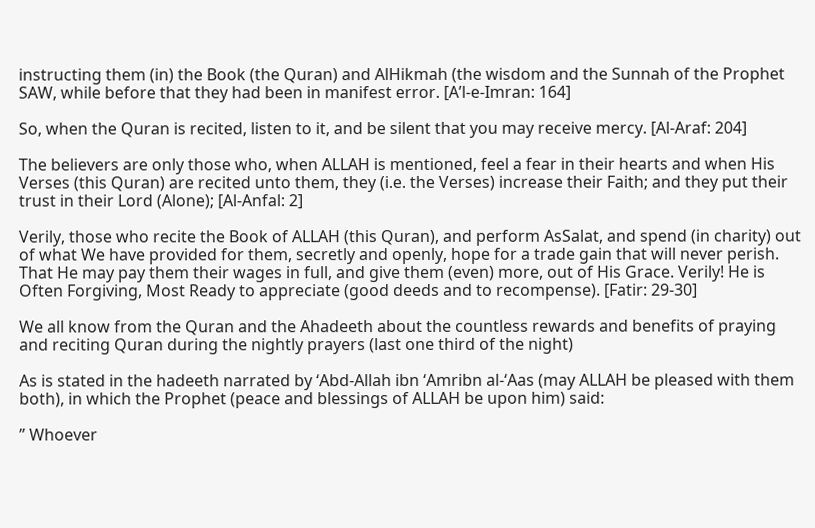instructing them (in) the Book (the Quran) and AlHikmah (the wisdom and the Sunnah of the Prophet SAW, while before that they had been in manifest error. [A’l-e-Imran: 164]

So, when the Quran is recited, listen to it, and be silent that you may receive mercy. [Al-Araf: 204]

The believers are only those who, when ALLAH is mentioned, feel a fear in their hearts and when His Verses (this Quran) are recited unto them, they (i.e. the Verses) increase their Faith; and they put their trust in their Lord (Alone); [Al-Anfal: 2]

Verily, those who recite the Book of ALLAH (this Quran), and perform AsSalat, and spend (in charity) out of what We have provided for them, secretly and openly, hope for a trade gain that will never perish. That He may pay them their wages in full, and give them (even) more, out of His Grace. Verily! He is Often Forgiving, Most Ready to appreciate (good deeds and to recompense). [Fatir: 29-30]

We all know from the Quran and the Ahadeeth about the countless rewards and benefits of praying and reciting Quran during the nightly prayers (last one third of the night)

As is stated in the hadeeth narrated by ‘Abd-Allah ibn ‘Amribn al-‘Aas (may ALLAH be pleased with them both), in which the Prophet (peace and blessings of ALLAH be upon him) said:

” Whoever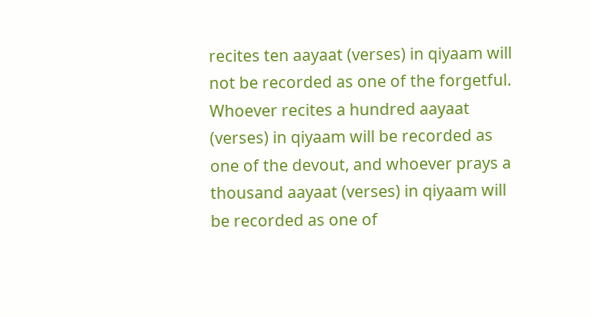recites ten aayaat (verses) in qiyaam will not be recorded as one of the forgetful. Whoever recites a hundred aayaat (verses) in qiyaam will be recorded as one of the devout, and whoever prays a thousand aayaat (verses) in qiyaam will be recorded as one of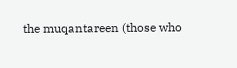the muqantareen (those who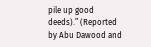pile up good deeds).” (Reported by Abu Dawood and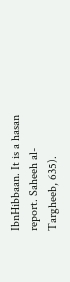IbnHibbaan. It is a hasan report. Saheeh al-Targheeb, 635).